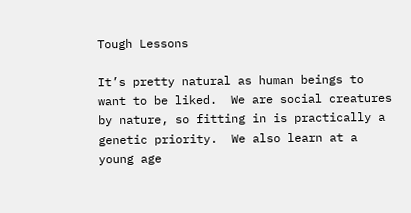Tough Lessons

It’s pretty natural as human beings to want to be liked.  We are social creatures by nature, so fitting in is practically a genetic priority.  We also learn at a young age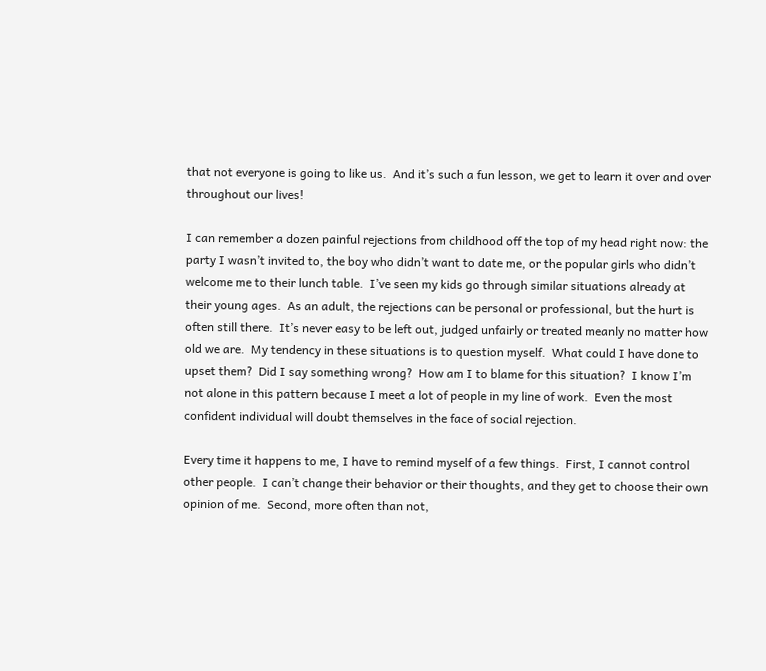that not everyone is going to like us.  And it’s such a fun lesson, we get to learn it over and over throughout our lives!

I can remember a dozen painful rejections from childhood off the top of my head right now: the party I wasn’t invited to, the boy who didn’t want to date me, or the popular girls who didn’t welcome me to their lunch table.  I’ve seen my kids go through similar situations already at their young ages.  As an adult, the rejections can be personal or professional, but the hurt is often still there.  It’s never easy to be left out, judged unfairly or treated meanly no matter how old we are.  My tendency in these situations is to question myself.  What could I have done to upset them?  Did I say something wrong?  How am I to blame for this situation?  I know I’m not alone in this pattern because I meet a lot of people in my line of work.  Even the most confident individual will doubt themselves in the face of social rejection.

Every time it happens to me, I have to remind myself of a few things.  First, I cannot control other people.  I can’t change their behavior or their thoughts, and they get to choose their own opinion of me.  Second, more often than not,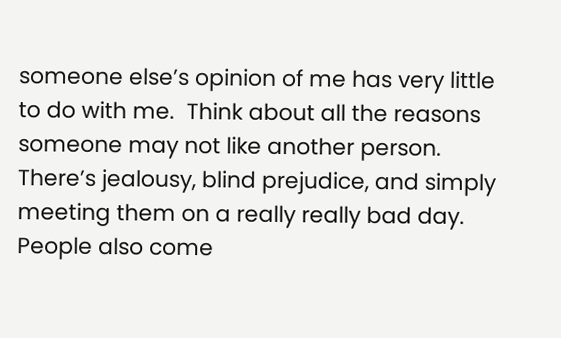someone else’s opinion of me has very little to do with me.  Think about all the reasons someone may not like another person.  There’s jealousy, blind prejudice, and simply meeting them on a really really bad day.  People also come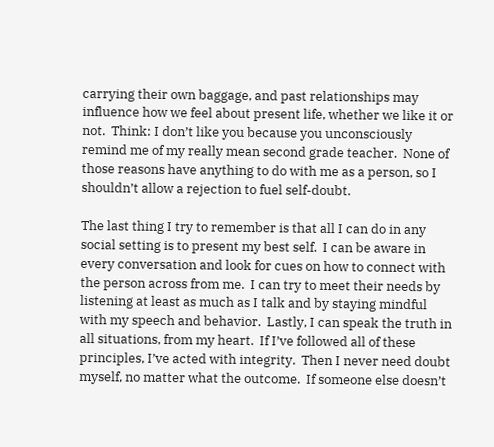carrying their own baggage, and past relationships may influence how we feel about present life, whether we like it or not.  Think: I don’t like you because you unconsciously remind me of my really mean second grade teacher.  None of those reasons have anything to do with me as a person, so I shouldn’t allow a rejection to fuel self-doubt.

The last thing I try to remember is that all I can do in any social setting is to present my best self.  I can be aware in every conversation and look for cues on how to connect with the person across from me.  I can try to meet their needs by listening at least as much as I talk and by staying mindful with my speech and behavior.  Lastly, I can speak the truth in all situations, from my heart.  If I’ve followed all of these principles, I’ve acted with integrity.  Then I never need doubt myself, no matter what the outcome.  If someone else doesn’t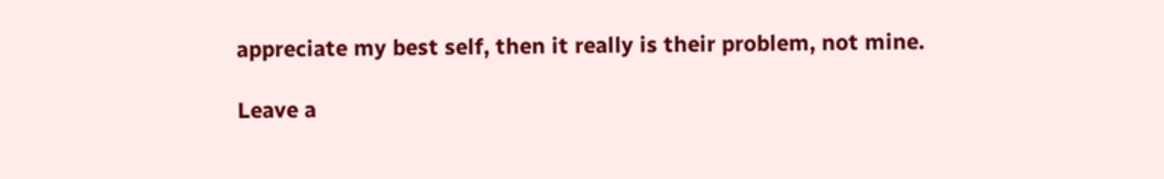appreciate my best self, then it really is their problem, not mine.

Leave a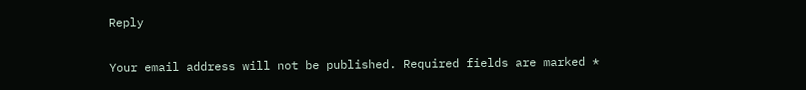Reply

Your email address will not be published. Required fields are marked *